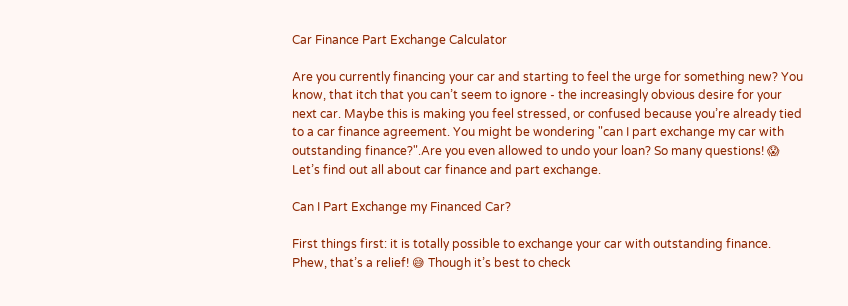Car Finance Part Exchange Calculator

Are you currently financing your car and starting to feel the urge for something new? You know, that itch that you can’t seem to ignore - the increasingly obvious desire for your next car. Maybe this is making you feel stressed, or confused because you’re already tied to a car finance agreement. You might be wondering "can I part exchange my car with outstanding finance?".Are you even allowed to undo your loan? So many questions! 😱 Let’s find out all about car finance and part exchange.

Can I Part Exchange my Financed Car?

First things first: it is totally possible to exchange your car with outstanding finance. Phew, that’s a relief! 😅 Though it’s best to check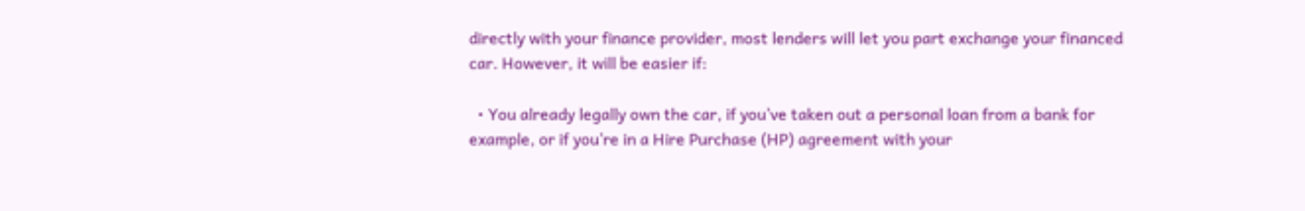directly with your finance provider, most lenders will let you part exchange your financed car. However, it will be easier if:

  • You already legally own the car, if you’ve taken out a personal loan from a bank for example, or if you’re in a Hire Purchase (HP) agreement with your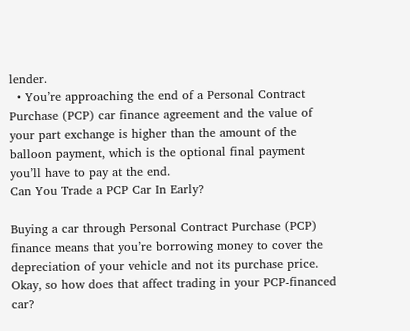lender.
  • You’re approaching the end of a Personal Contract Purchase (PCP) car finance agreement and the value of your part exchange is higher than the amount of the balloon payment, which is the optional final payment you’ll have to pay at the end.
Can You Trade a PCP Car In Early?

Buying a car through Personal Contract Purchase (PCP) finance means that you’re borrowing money to cover the depreciation of your vehicle and not its purchase price. Okay, so how does that affect trading in your PCP-financed car?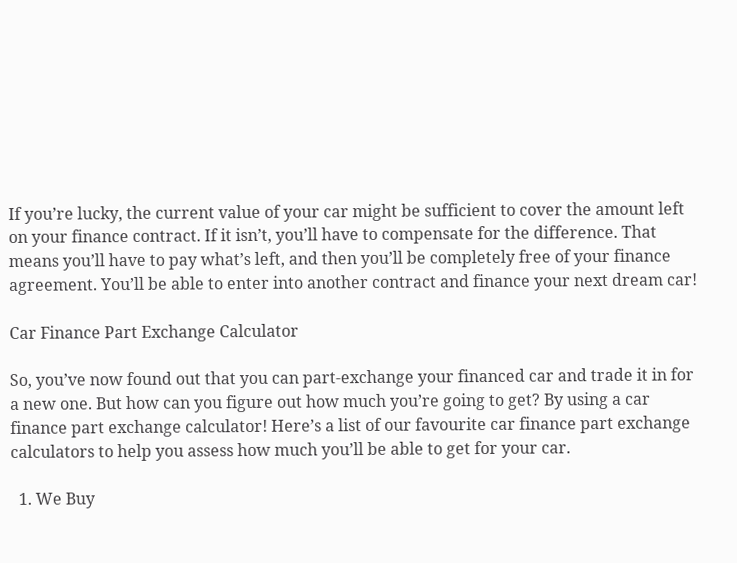If you’re lucky, the current value of your car might be sufficient to cover the amount left on your finance contract. If it isn’t, you’ll have to compensate for the difference. That means you’ll have to pay what’s left, and then you’ll be completely free of your finance agreement. You’ll be able to enter into another contract and finance your next dream car!

Car Finance Part Exchange Calculator

So, you’ve now found out that you can part-exchange your financed car and trade it in for a new one. But how can you figure out how much you’re going to get? By using a car finance part exchange calculator! Here’s a list of our favourite car finance part exchange calculators to help you assess how much you’ll be able to get for your car.

  1. We Buy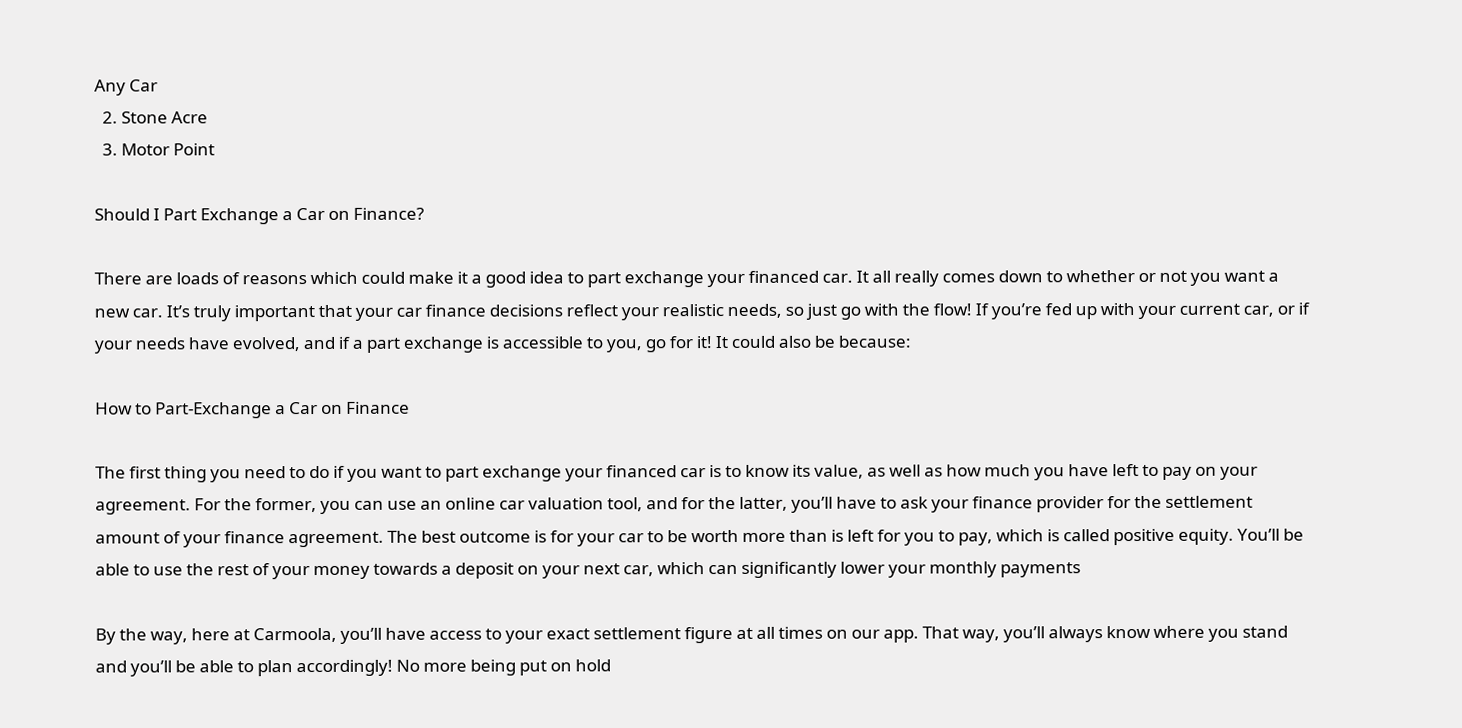Any Car
  2. Stone Acre
  3. Motor Point

Should I Part Exchange a Car on Finance?

There are loads of reasons which could make it a good idea to part exchange your financed car. It all really comes down to whether or not you want a new car. It’s truly important that your car finance decisions reflect your realistic needs, so just go with the flow! If you’re fed up with your current car, or if your needs have evolved, and if a part exchange is accessible to you, go for it! It could also be because:

How to Part-Exchange a Car on Finance

The first thing you need to do if you want to part exchange your financed car is to know its value, as well as how much you have left to pay on your agreement. For the former, you can use an online car valuation tool, and for the latter, you’ll have to ask your finance provider for the settlement amount of your finance agreement. The best outcome is for your car to be worth more than is left for you to pay, which is called positive equity. You’ll be able to use the rest of your money towards a deposit on your next car, which can significantly lower your monthly payments

By the way, here at Carmoola, you’ll have access to your exact settlement figure at all times on our app. That way, you’ll always know where you stand and you’ll be able to plan accordingly! No more being put on hold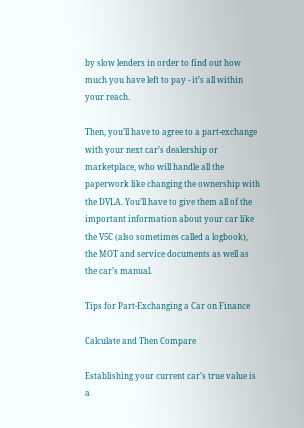by slow lenders in order to find out how much you have left to pay - it’s all within your reach.

Then, you’ll have to agree to a part-exchange with your next car’s dealership or marketplace, who will handle all the paperwork like changing the ownership with the DVLA. You’ll have to give them all of the important information about your car like the V5C (also sometimes called a logbook), the MOT and service documents as well as the car’s manual.

Tips for Part-Exchanging a Car on Finance

Calculate and Then Compare

Establishing your current car’s true value is a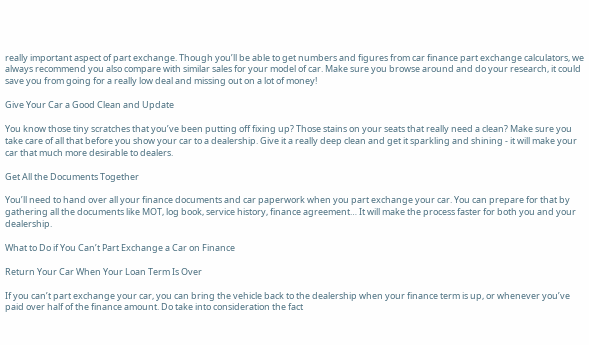really important aspect of part exchange. Though you’ll be able to get numbers and figures from car finance part exchange calculators, we always recommend you also compare with similar sales for your model of car. Make sure you browse around and do your research, it could save you from going for a really low deal and missing out on a lot of money!

Give Your Car a Good Clean and Update

You know those tiny scratches that you’ve been putting off fixing up? Those stains on your seats that really need a clean? Make sure you take care of all that before you show your car to a dealership. Give it a really deep clean and get it sparkling and shining - it will make your car that much more desirable to dealers.

Get All the Documents Together

You’ll need to hand over all your finance documents and car paperwork when you part exchange your car. You can prepare for that by gathering all the documents like MOT, log book, service history, finance agreement… It will make the process faster for both you and your dealership.

What to Do if You Can’t Part Exchange a Car on Finance

Return Your Car When Your Loan Term Is Over

If you can’t part exchange your car, you can bring the vehicle back to the dealership when your finance term is up, or whenever you’ve paid over half of the finance amount. Do take into consideration the fact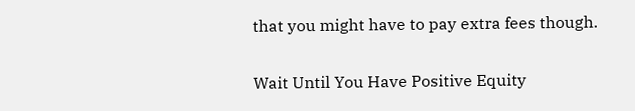that you might have to pay extra fees though.

Wait Until You Have Positive Equity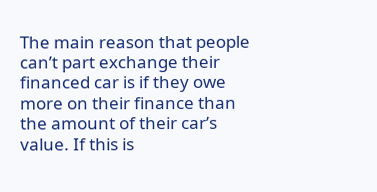The main reason that people can’t part exchange their financed car is if they owe more on their finance than the amount of their car’s value. If this is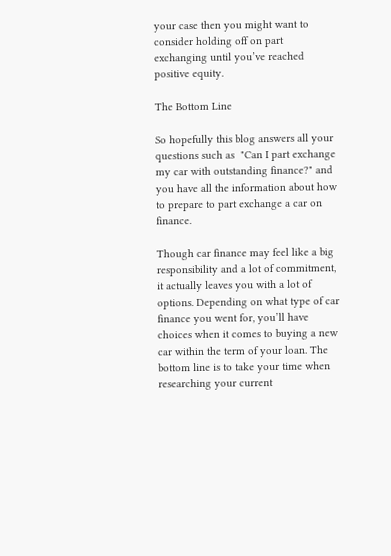your case then you might want to consider holding off on part exchanging until you’ve reached positive equity.

The Bottom Line

So hopefully this blog answers all your questions such as  "Can I part exchange my car with outstanding finance?" and you have all the information about how to prepare to part exchange a car on finance.

Though car finance may feel like a big responsibility and a lot of commitment, it actually leaves you with a lot of options. Depending on what type of car finance you went for, you’ll have choices when it comes to buying a new car within the term of your loan. The bottom line is to take your time when researching your current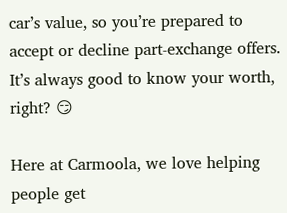car’s value, so you’re prepared to accept or decline part-exchange offers. It’s always good to know your worth, right? 😏

Here at Carmoola, we love helping people get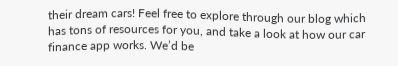their dream cars! Feel free to explore through our blog which has tons of resources for you, and take a look at how our car finance app works. We’d be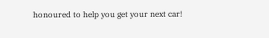honoured to help you get your next car!